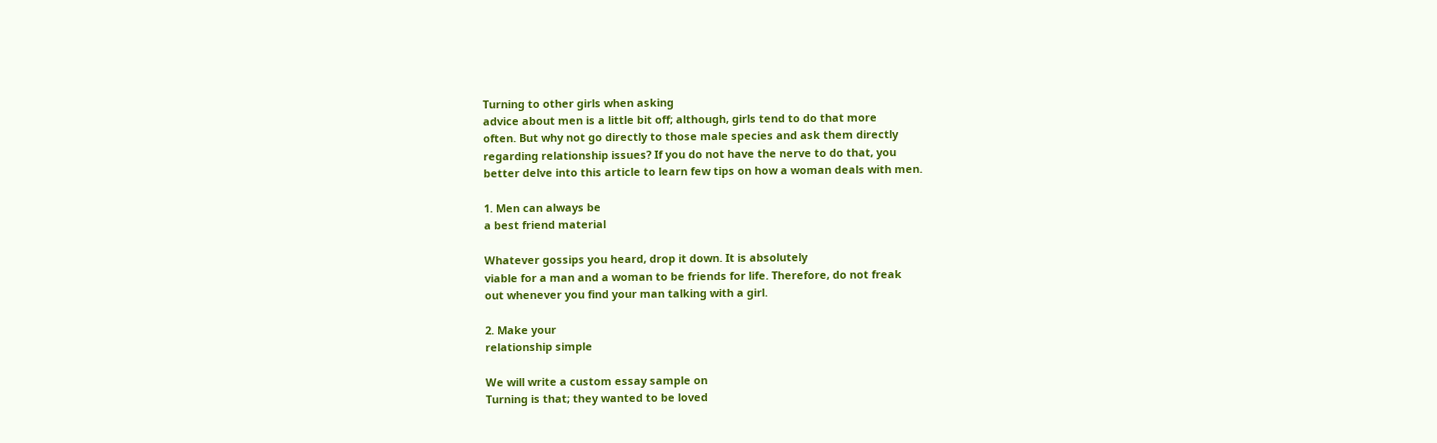Turning to other girls when asking
advice about men is a little bit off; although, girls tend to do that more
often. But why not go directly to those male species and ask them directly
regarding relationship issues? If you do not have the nerve to do that, you
better delve into this article to learn few tips on how a woman deals with men.

1. Men can always be
a best friend material

Whatever gossips you heard, drop it down. It is absolutely
viable for a man and a woman to be friends for life. Therefore, do not freak
out whenever you find your man talking with a girl.

2. Make your
relationship simple

We will write a custom essay sample on
Turning is that; they wanted to be loved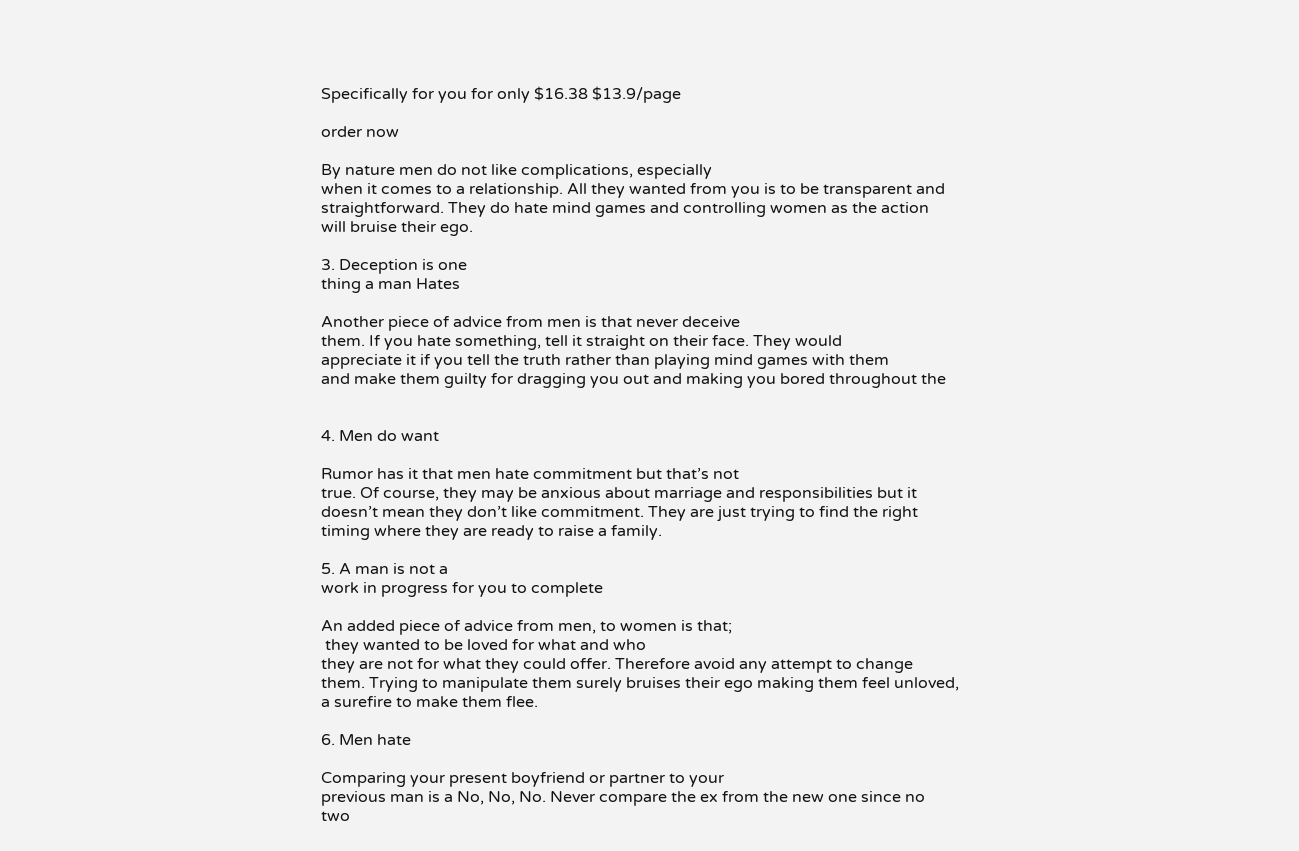Specifically for you for only $16.38 $13.9/page

order now

By nature men do not like complications, especially
when it comes to a relationship. All they wanted from you is to be transparent and
straightforward. They do hate mind games and controlling women as the action
will bruise their ego.

3. Deception is one
thing a man Hates

Another piece of advice from men is that never deceive
them. If you hate something, tell it straight on their face. They would
appreciate it if you tell the truth rather than playing mind games with them
and make them guilty for dragging you out and making you bored throughout the


4. Men do want

Rumor has it that men hate commitment but that’s not
true. Of course, they may be anxious about marriage and responsibilities but it
doesn’t mean they don’t like commitment. They are just trying to find the right
timing where they are ready to raise a family.

5. A man is not a
work in progress for you to complete

An added piece of advice from men, to women is that;
 they wanted to be loved for what and who
they are not for what they could offer. Therefore avoid any attempt to change
them. Trying to manipulate them surely bruises their ego making them feel unloved,
a surefire to make them flee.

6. Men hate

Comparing your present boyfriend or partner to your
previous man is a No, No, No. Never compare the ex from the new one since no
two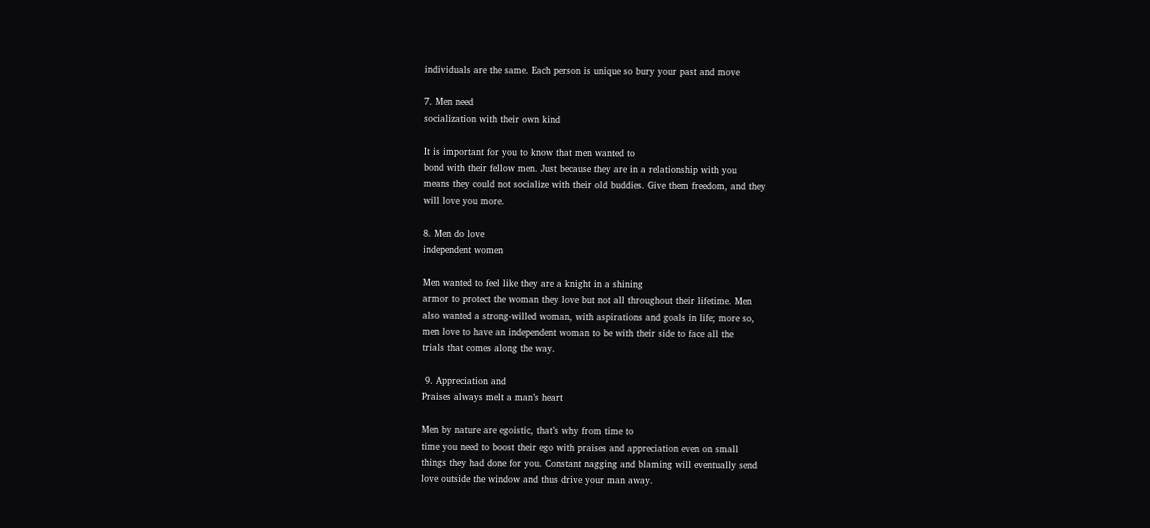individuals are the same. Each person is unique so bury your past and move

7. Men need
socialization with their own kind

It is important for you to know that men wanted to
bond with their fellow men. Just because they are in a relationship with you
means they could not socialize with their old buddies. Give them freedom, and they
will love you more.

8. Men do love
independent women

Men wanted to feel like they are a knight in a shining
armor to protect the woman they love but not all throughout their lifetime. Men
also wanted a strong-willed woman, with aspirations and goals in life; more so,
men love to have an independent woman to be with their side to face all the
trials that comes along the way.

 9. Appreciation and
Praises always melt a man’s heart

Men by nature are egoistic, that’s why from time to
time you need to boost their ego with praises and appreciation even on small
things they had done for you. Constant nagging and blaming will eventually send
love outside the window and thus drive your man away.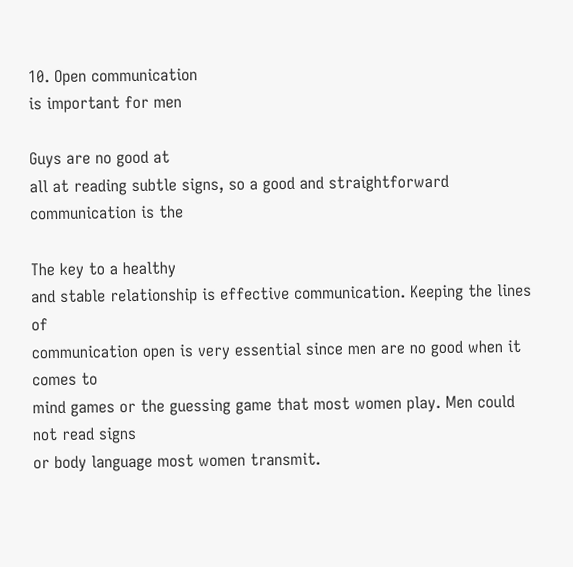10. Open communication
is important for men

Guys are no good at
all at reading subtle signs, so a good and straightforward communication is the

The key to a healthy
and stable relationship is effective communication. Keeping the lines of
communication open is very essential since men are no good when it comes to
mind games or the guessing game that most women play. Men could not read signs
or body language most women transmit.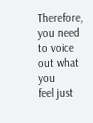Therefore, you need to voice out what you
feel just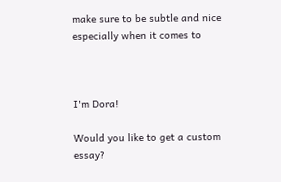make sure to be subtle and nice especially when it comes to



I'm Dora!

Would you like to get a custom essay?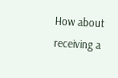How about receiving a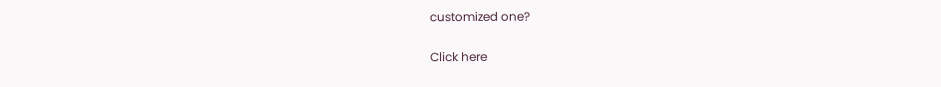customized one?

Click here